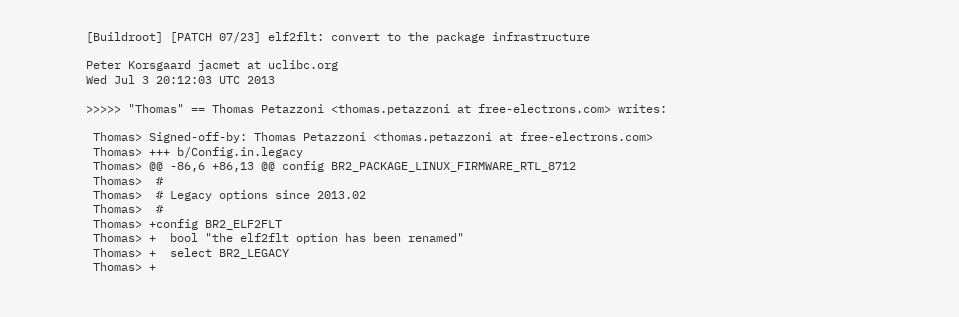[Buildroot] [PATCH 07/23] elf2flt: convert to the package infrastructure

Peter Korsgaard jacmet at uclibc.org
Wed Jul 3 20:12:03 UTC 2013

>>>>> "Thomas" == Thomas Petazzoni <thomas.petazzoni at free-electrons.com> writes:

 Thomas> Signed-off-by: Thomas Petazzoni <thomas.petazzoni at free-electrons.com>
 Thomas> +++ b/Config.in.legacy
 Thomas> @@ -86,6 +86,13 @@ config BR2_PACKAGE_LINUX_FIRMWARE_RTL_8712
 Thomas>  #
 Thomas>  # Legacy options since 2013.02
 Thomas>  #
 Thomas> +config BR2_ELF2FLT
 Thomas> +  bool "the elf2flt option has been renamed"
 Thomas> +  select BR2_LEGACY
 Thomas> +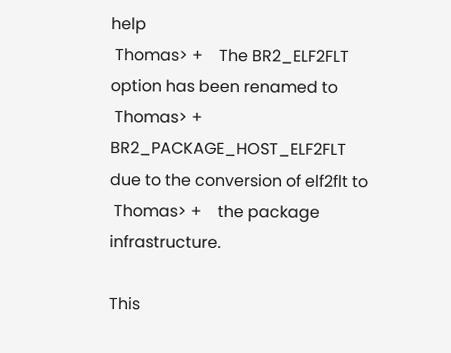help
 Thomas> +    The BR2_ELF2FLT option has been renamed to
 Thomas> +    BR2_PACKAGE_HOST_ELF2FLT due to the conversion of elf2flt to
 Thomas> +    the package infrastructure.

This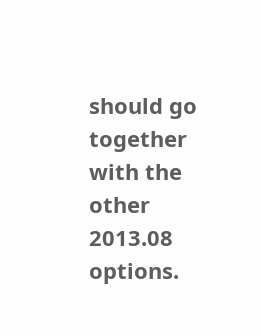should go together with the other 2013.08 options.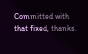Committed with that fixed, thanks.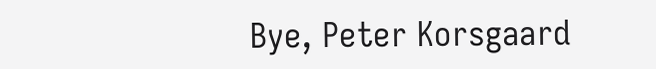Bye, Peter Korsgaard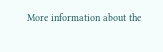More information about the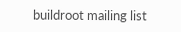buildroot mailing list